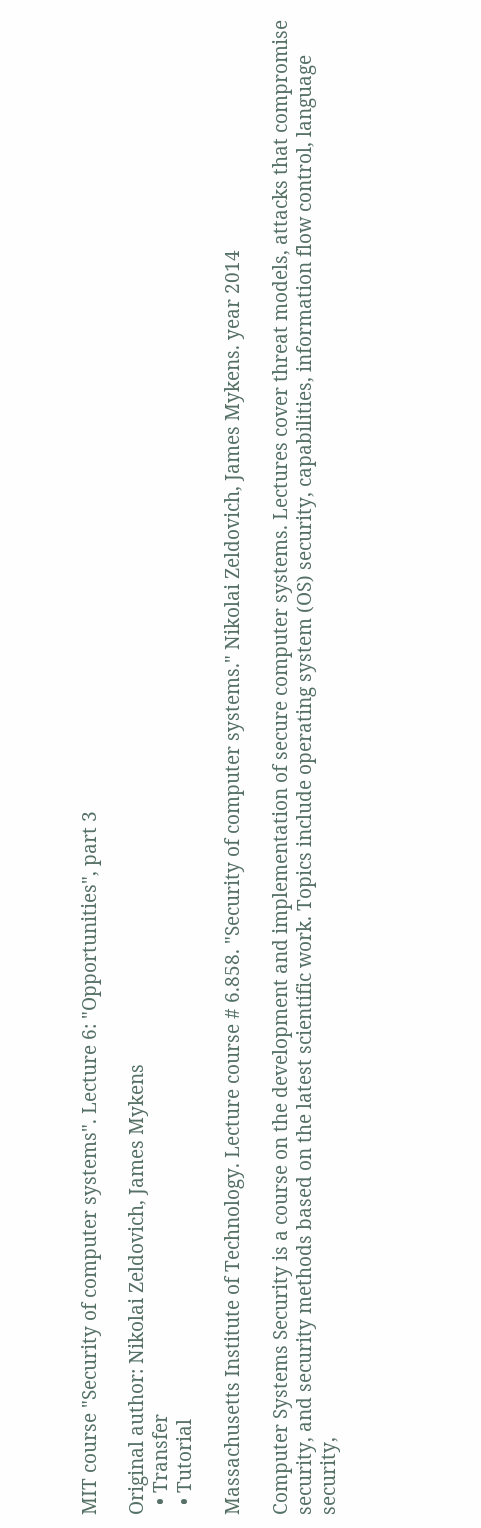MIT course "Security of computer systems". Lecture 6: "Opportunities", part 3

Original author: Nikolai Zeldovich, James Mykens
  • Transfer
  • Tutorial

Massachusetts Institute of Technology. Lecture course # 6.858. "Security of computer systems." Nikolai Zeldovich, James Mykens. year 2014

Computer Systems Security is a course on the development and implementation of secure computer systems. Lectures cover threat models, attacks that compromise security, and security methods based on the latest scientific work. Topics include operating system (OS) security, capabilities, information flow control, language security,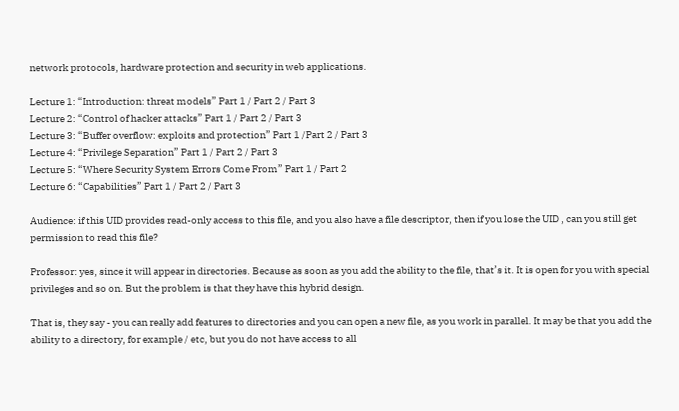network protocols, hardware protection and security in web applications.

Lecture 1: “Introduction: threat models” Part 1 / Part 2 / Part 3
Lecture 2: “Control of hacker attacks” Part 1 / Part 2 / Part 3
Lecture 3: “Buffer overflow: exploits and protection” Part 1 /Part 2 / Part 3
Lecture 4: “Privilege Separation” Part 1 / Part 2 / Part 3
Lecture 5: “Where Security System Errors Come From” Part 1 / Part 2
Lecture 6: “Capabilities” Part 1 / Part 2 / Part 3

Audience: if this UID provides read-only access to this file, and you also have a file descriptor, then if you lose the UID , can you still get permission to read this file?

Professor: yes, since it will appear in directories. Because as soon as you add the ability to the file, that’s it. It is open for you with special privileges and so on. But the problem is that they have this hybrid design.

That is, they say - you can really add features to directories and you can open a new file, as you work in parallel. It may be that you add the ability to a directory, for example / etc, but you do not have access to all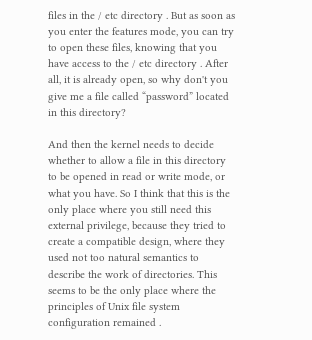files in the / etc directory . But as soon as you enter the features mode, you can try to open these files, knowing that you have access to the / etc directory . After all, it is already open, so why don't you give me a file called “password” located in this directory?

And then the kernel needs to decide whether to allow a file in this directory to be opened in read or write mode, or what you have. So I think that this is the only place where you still need this external privilege, because they tried to create a compatible design, where they used not too natural semantics to describe the work of directories. This seems to be the only place where the principles of Unix file system configuration remained .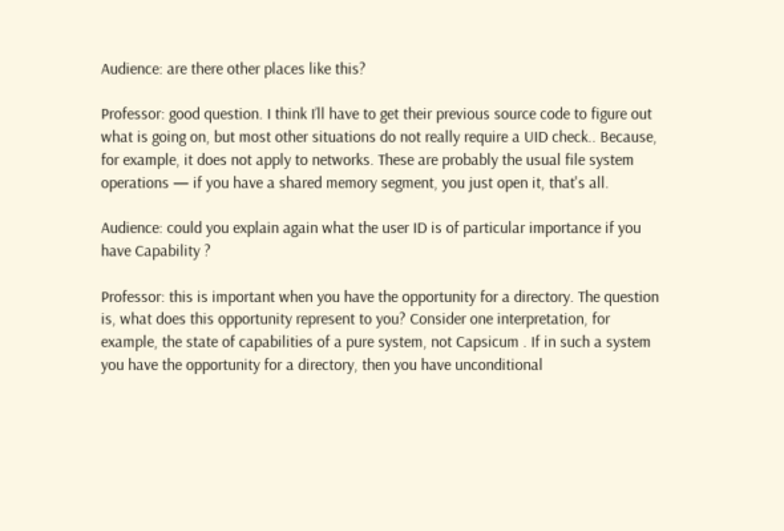Audience: are there other places like this?

Professor: good question. I think I’ll have to get their previous source code to figure out what is going on, but most other situations do not really require a UID check.. Because, for example, it does not apply to networks. These are probably the usual file system operations — if you have a shared memory segment, you just open it, that's all.

Audience: could you explain again what the user ID is of particular importance if you have Capability ?

Professor: this is important when you have the opportunity for a directory. The question is, what does this opportunity represent to you? Consider one interpretation, for example, the state of capabilities of a pure system, not Capsicum . If in such a system you have the opportunity for a directory, then you have unconditional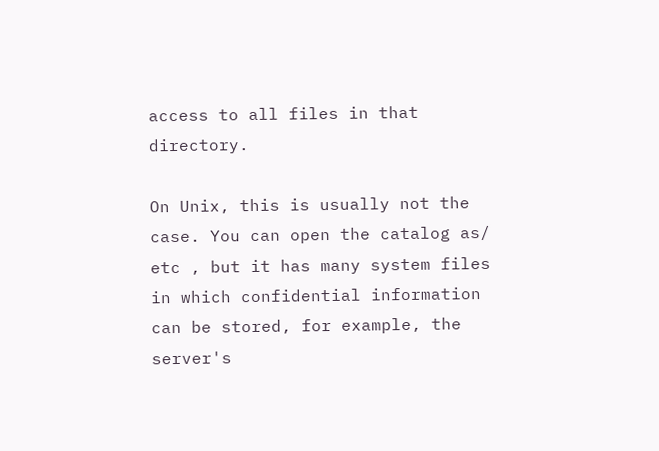access to all files in that directory.

On Unix, this is usually not the case. You can open the catalog as/ etc , but it has many system files in which confidential information can be stored, for example, the server's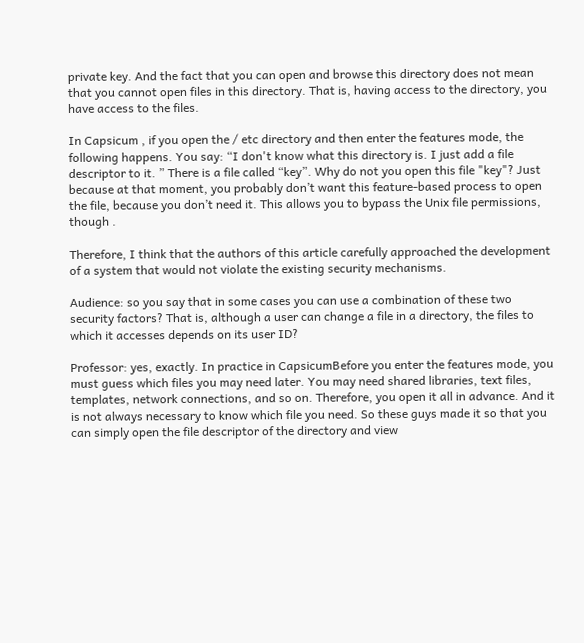private key. And the fact that you can open and browse this directory does not mean that you cannot open files in this directory. That is, having access to the directory, you have access to the files.

In Capsicum , if you open the / etc directory and then enter the features mode, the following happens. You say: “I don't know what this directory is. I just add a file descriptor to it. ” There is a file called “key”. Why do not you open this file "key"? Just because at that moment, you probably don’t want this feature-based process to open the file, because you don’t need it. This allows you to bypass the Unix file permissions, though .

Therefore, I think that the authors of this article carefully approached the development of a system that would not violate the existing security mechanisms.

Audience: so you say that in some cases you can use a combination of these two security factors? That is, although a user can change a file in a directory, the files to which it accesses depends on its user ID?

Professor: yes, exactly. In practice in CapsicumBefore you enter the features mode, you must guess which files you may need later. You may need shared libraries, text files, templates, network connections, and so on. Therefore, you open it all in advance. And it is not always necessary to know which file you need. So these guys made it so that you can simply open the file descriptor of the directory and view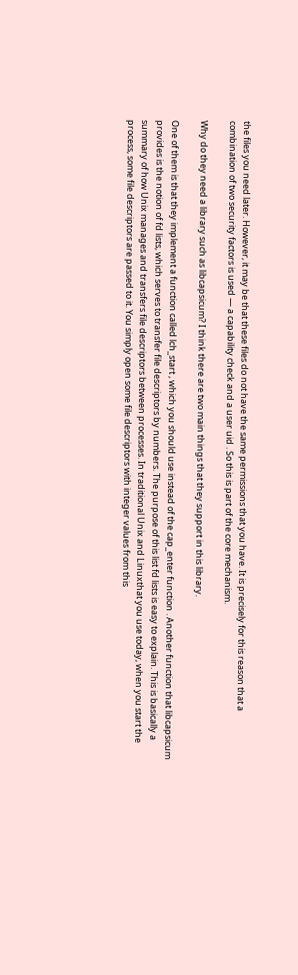the files you need later. However, it may be that these files do not have the same permissions that you have. It is precisely for this reason that a combination of two security factors is used — a capability check and a user uid . So this is part of the core mechanism.

Why do they need a library such as libcapsicum? I think there are two main things that they support in this library.

One of them is that they implement a function called lch_start , which you should use instead of the cap_enter function . Another function that libcapsicum provides is the notion of fd lists, which serves to transfer file descriptors by numbers. The purpose of this list fd lists is easy to explain. This is basically a summary of how Unix manages and transfers file descriptors between processes. In traditional Unix and Linuxthat you use today, when you start the process, some file descriptors are passed to it. You simply open some file descriptors with integer values from this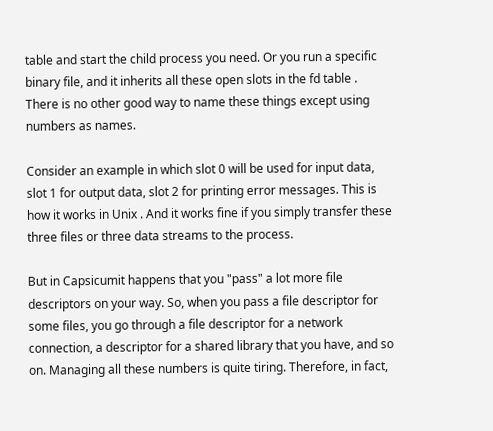table and start the child process you need. Or you run a specific binary file, and it inherits all these open slots in the fd table . There is no other good way to name these things except using numbers as names.

Consider an example in which slot 0 will be used for input data, slot 1 for output data, slot 2 for printing error messages. This is how it works in Unix . And it works fine if you simply transfer these three files or three data streams to the process.

But in Capsicumit happens that you "pass" a lot more file descriptors on your way. So, when you pass a file descriptor for some files, you go through a file descriptor for a network connection, a descriptor for a shared library that you have, and so on. Managing all these numbers is quite tiring. Therefore, in fact,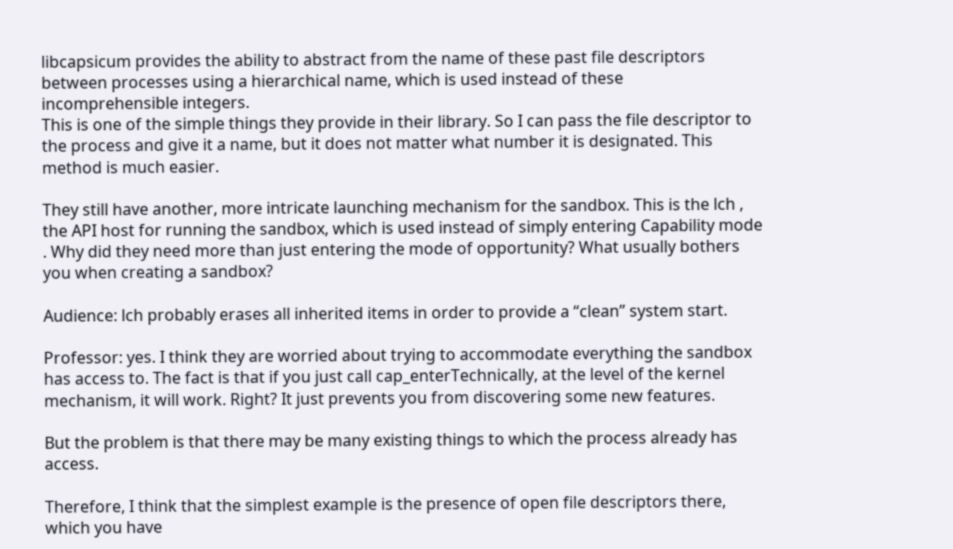libcapsicum provides the ability to abstract from the name of these past file descriptors between processes using a hierarchical name, which is used instead of these incomprehensible integers.
This is one of the simple things they provide in their library. So I can pass the file descriptor to the process and give it a name, but it does not matter what number it is designated. This method is much easier.

They still have another, more intricate launching mechanism for the sandbox. This is the lch , the API host for running the sandbox, which is used instead of simply entering Capability mode . Why did they need more than just entering the mode of opportunity? What usually bothers you when creating a sandbox?

Audience: lch probably erases all inherited items in order to provide a “clean” system start.

Professor: yes. I think they are worried about trying to accommodate everything the sandbox has access to. The fact is that if you just call cap_enterTechnically, at the level of the kernel mechanism, it will work. Right? It just prevents you from discovering some new features.

But the problem is that there may be many existing things to which the process already has access.

Therefore, I think that the simplest example is the presence of open file descriptors there, which you have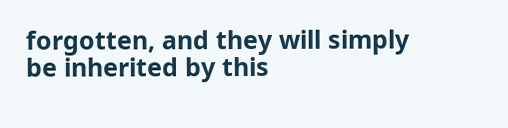forgotten, and they will simply be inherited by this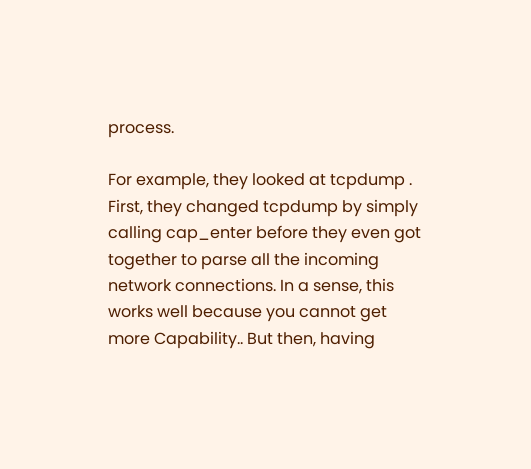process.

For example, they looked at tcpdump . First, they changed tcpdump by simply calling cap_enter before they even got together to parse all the incoming network connections. In a sense, this works well because you cannot get more Capability.. But then, having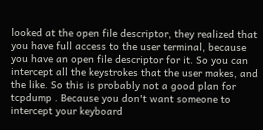looked at the open file descriptor, they realized that you have full access to the user terminal, because you have an open file descriptor for it. So you can intercept all the keystrokes that the user makes, and the like. So this is probably not a good plan for tcpdump . Because you don't want someone to intercept your keyboard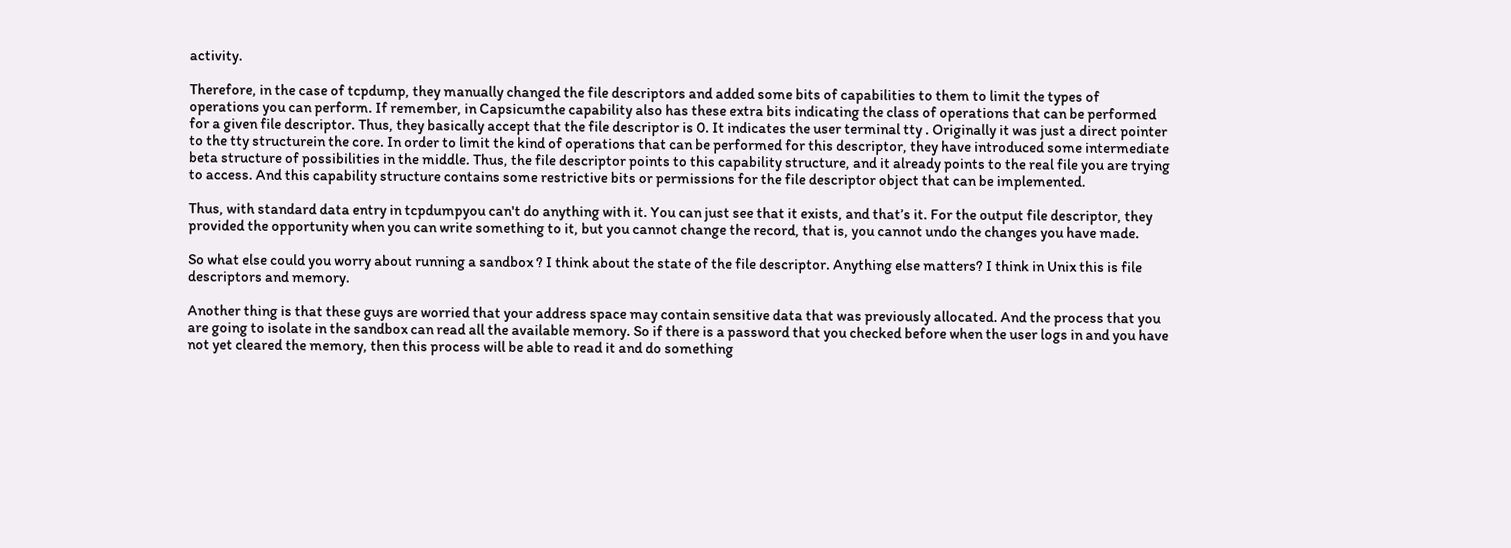activity.

Therefore, in the case of tcpdump, they manually changed the file descriptors and added some bits of capabilities to them to limit the types of operations you can perform. If remember, in Capsicumthe capability also has these extra bits indicating the class of operations that can be performed for a given file descriptor. Thus, they basically accept that the file descriptor is 0. It indicates the user terminal tty . Originally it was just a direct pointer to the tty structurein the core. In order to limit the kind of operations that can be performed for this descriptor, they have introduced some intermediate beta structure of possibilities in the middle. Thus, the file descriptor points to this capability structure, and it already points to the real file you are trying to access. And this capability structure contains some restrictive bits or permissions for the file descriptor object that can be implemented.

Thus, with standard data entry in tcpdumpyou can't do anything with it. You can just see that it exists, and that’s it. For the output file descriptor, they provided the opportunity when you can write something to it, but you cannot change the record, that is, you cannot undo the changes you have made.

So what else could you worry about running a sandbox ? I think about the state of the file descriptor. Anything else matters? I think in Unix this is file descriptors and memory.

Another thing is that these guys are worried that your address space may contain sensitive data that was previously allocated. And the process that you are going to isolate in the sandbox can read all the available memory. So if there is a password that you checked before when the user logs in and you have not yet cleared the memory, then this process will be able to read it and do something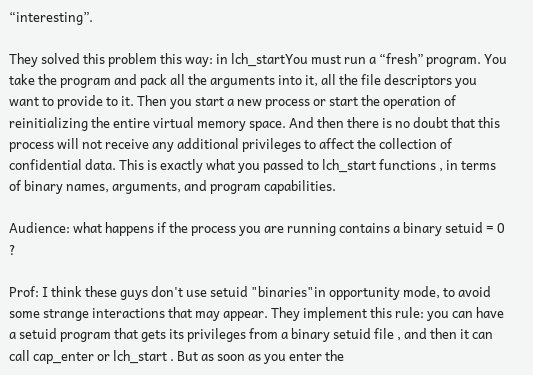“interesting”.

They solved this problem this way: in lch_startYou must run a “fresh” program. You take the program and pack all the arguments into it, all the file descriptors you want to provide to it. Then you start a new process or start the operation of reinitializing the entire virtual memory space. And then there is no doubt that this process will not receive any additional privileges to affect the collection of confidential data. This is exactly what you passed to lch_start functions , in terms of binary names, arguments, and program capabilities.

Audience: what happens if the process you are running contains a binary setuid = 0 ?

Prof: I think these guys don't use setuid "binaries"in opportunity mode, to avoid some strange interactions that may appear. They implement this rule: you can have a setuid program that gets its privileges from a binary setuid file , and then it can call cap_enter or lch_start . But as soon as you enter the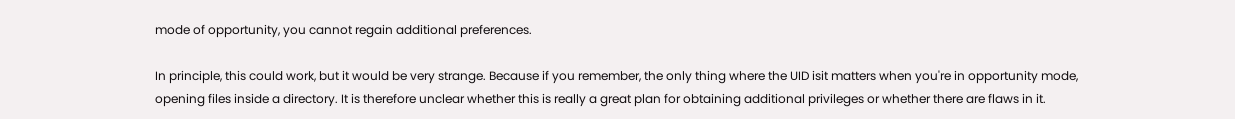mode of opportunity, you cannot regain additional preferences.

In principle, this could work, but it would be very strange. Because if you remember, the only thing where the UID isit matters when you're in opportunity mode, opening files inside a directory. It is therefore unclear whether this is really a great plan for obtaining additional privileges or whether there are flaws in it.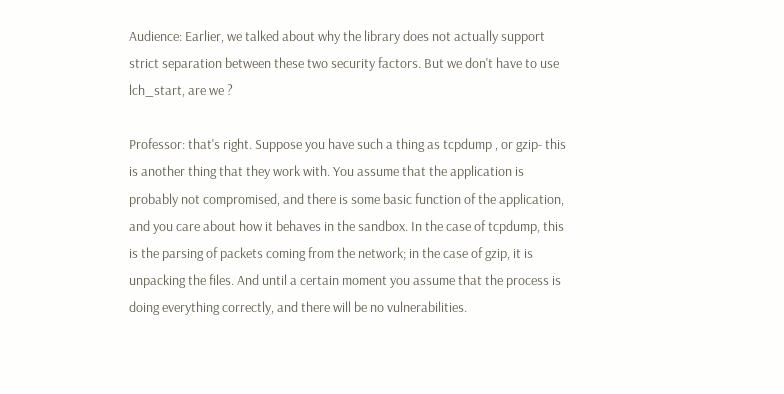Audience: Earlier, we talked about why the library does not actually support strict separation between these two security factors. But we don't have to use lch_start, are we ?

Professor: that's right. Suppose you have such a thing as tcpdump , or gzip- this is another thing that they work with. You assume that the application is probably not compromised, and there is some basic function of the application, and you care about how it behaves in the sandbox. In the case of tcpdump, this is the parsing of packets coming from the network; in the case of gzip, it is unpacking the files. And until a certain moment you assume that the process is doing everything correctly, and there will be no vulnerabilities.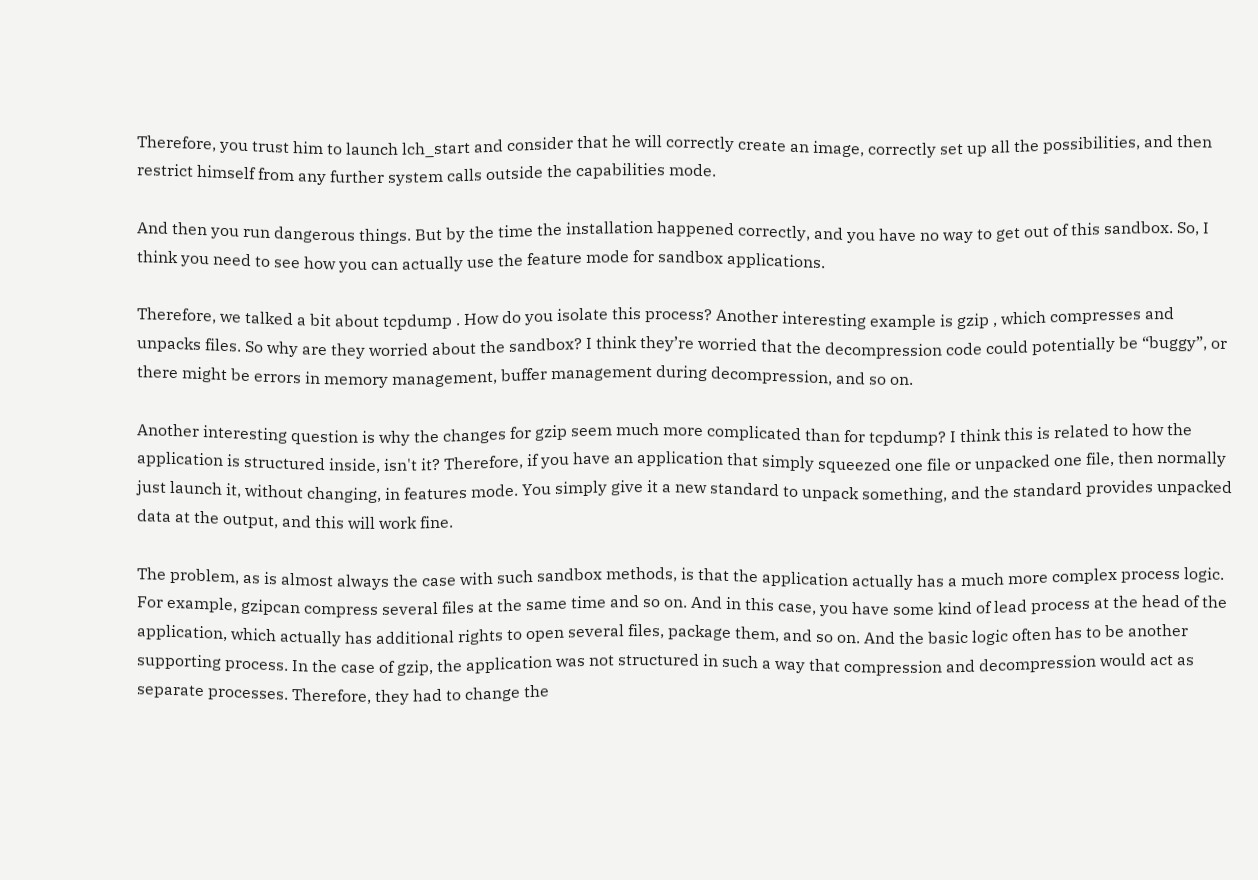Therefore, you trust him to launch lch_start and consider that he will correctly create an image, correctly set up all the possibilities, and then restrict himself from any further system calls outside the capabilities mode.

And then you run dangerous things. But by the time the installation happened correctly, and you have no way to get out of this sandbox. So, I think you need to see how you can actually use the feature mode for sandbox applications.

Therefore, we talked a bit about tcpdump . How do you isolate this process? Another interesting example is gzip , which compresses and unpacks files. So why are they worried about the sandbox? I think they’re worried that the decompression code could potentially be “buggy”, or there might be errors in memory management, buffer management during decompression, and so on.

Another interesting question is why the changes for gzip seem much more complicated than for tcpdump? I think this is related to how the application is structured inside, isn't it? Therefore, if you have an application that simply squeezed one file or unpacked one file, then normally just launch it, without changing, in features mode. You simply give it a new standard to unpack something, and the standard provides unpacked data at the output, and this will work fine.

The problem, as is almost always the case with such sandbox methods, is that the application actually has a much more complex process logic. For example, gzipcan compress several files at the same time and so on. And in this case, you have some kind of lead process at the head of the application, which actually has additional rights to open several files, package them, and so on. And the basic logic often has to be another supporting process. In the case of gzip, the application was not structured in such a way that compression and decompression would act as separate processes. Therefore, they had to change the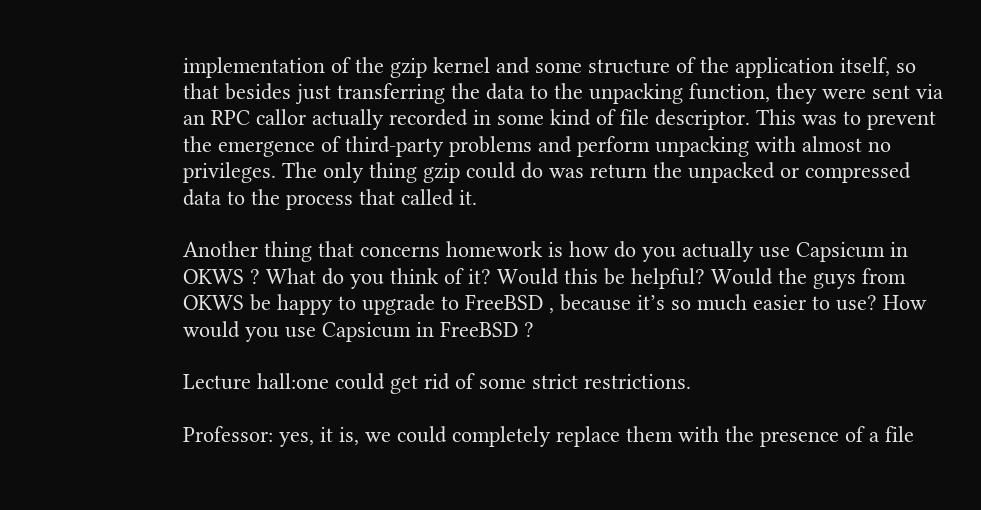implementation of the gzip kernel and some structure of the application itself, so that besides just transferring the data to the unpacking function, they were sent via an RPC callor actually recorded in some kind of file descriptor. This was to prevent the emergence of third-party problems and perform unpacking with almost no privileges. The only thing gzip could do was return the unpacked or compressed data to the process that called it.

Another thing that concerns homework is how do you actually use Capsicum in OKWS ? What do you think of it? Would this be helpful? Would the guys from OKWS be happy to upgrade to FreeBSD , because it’s so much easier to use? How would you use Capsicum in FreeBSD ?

Lecture hall:one could get rid of some strict restrictions.

Professor: yes, it is, we could completely replace them with the presence of a file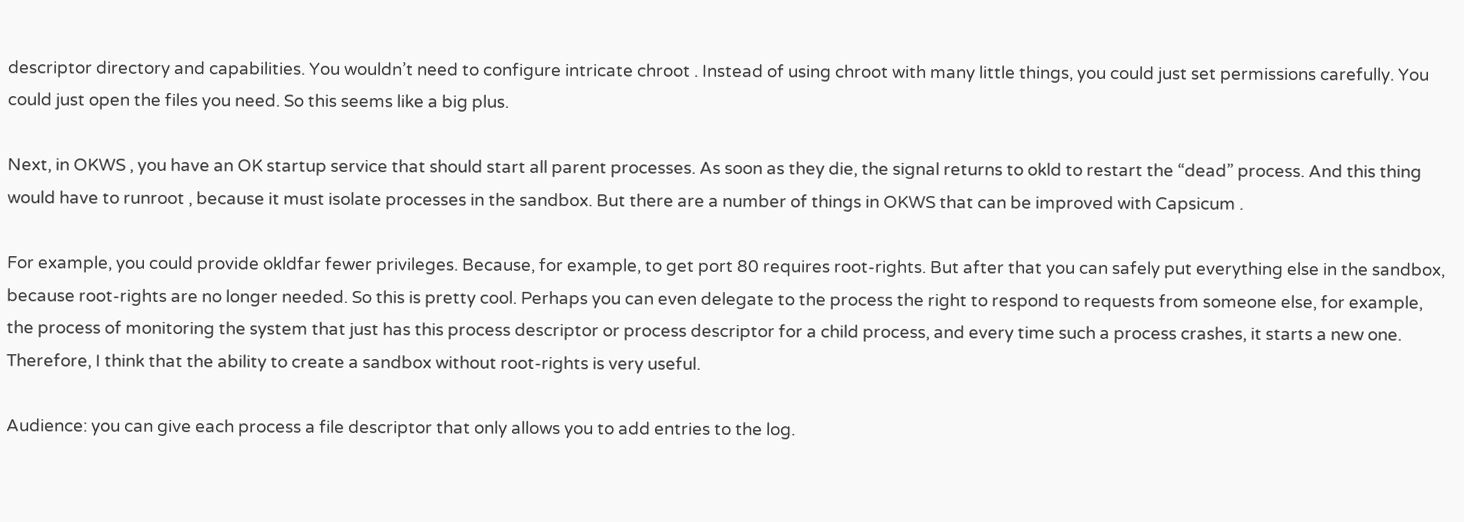descriptor directory and capabilities. You wouldn’t need to configure intricate chroot . Instead of using chroot with many little things, you could just set permissions carefully. You could just open the files you need. So this seems like a big plus.

Next, in OKWS , you have an OK startup service that should start all parent processes. As soon as they die, the signal returns to okld to restart the “dead” process. And this thing would have to runroot , because it must isolate processes in the sandbox. But there are a number of things in OKWS that can be improved with Capsicum .

For example, you could provide okldfar fewer privileges. Because, for example, to get port 80 requires root-rights. But after that you can safely put everything else in the sandbox, because root-rights are no longer needed. So this is pretty cool. Perhaps you can even delegate to the process the right to respond to requests from someone else, for example, the process of monitoring the system that just has this process descriptor or process descriptor for a child process, and every time such a process crashes, it starts a new one. Therefore, I think that the ability to create a sandbox without root-rights is very useful.

Audience: you can give each process a file descriptor that only allows you to add entries to the log.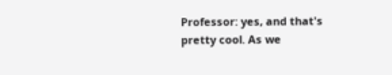Professor: yes, and that's pretty cool. As we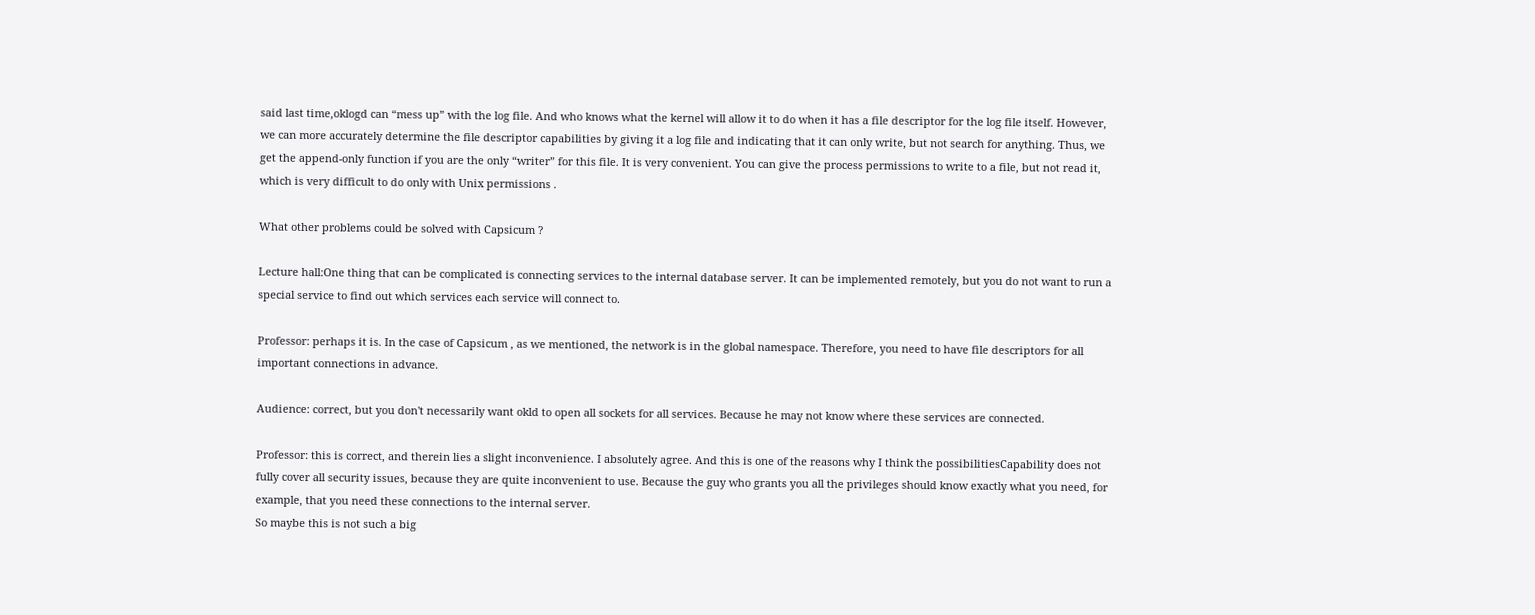said last time,oklogd can “mess up” with the log file. And who knows what the kernel will allow it to do when it has a file descriptor for the log file itself. However, we can more accurately determine the file descriptor capabilities by giving it a log file and indicating that it can only write, but not search for anything. Thus, we get the append-only function if you are the only “writer” for this file. It is very convenient. You can give the process permissions to write to a file, but not read it, which is very difficult to do only with Unix permissions .

What other problems could be solved with Capsicum ?

Lecture hall:One thing that can be complicated is connecting services to the internal database server. It can be implemented remotely, but you do not want to run a special service to find out which services each service will connect to.

Professor: perhaps it is. In the case of Capsicum , as we mentioned, the network is in the global namespace. Therefore, you need to have file descriptors for all important connections in advance.

Audience: correct, but you don't necessarily want okld to open all sockets for all services. Because he may not know where these services are connected.

Professor: this is correct, and therein lies a slight inconvenience. I absolutely agree. And this is one of the reasons why I think the possibilitiesCapability does not fully cover all security issues, because they are quite inconvenient to use. Because the guy who grants you all the privileges should know exactly what you need, for example, that you need these connections to the internal server.
So maybe this is not such a big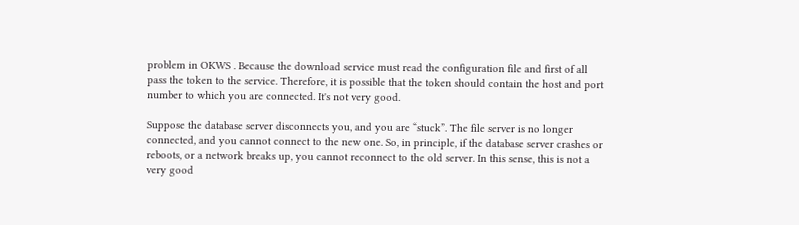problem in OKWS . Because the download service must read the configuration file and first of all pass the token to the service. Therefore, it is possible that the token should contain the host and port number to which you are connected. It's not very good.

Suppose the database server disconnects you, and you are “stuck”. The file server is no longer connected, and you cannot connect to the new one. So, in principle, if the database server crashes or reboots, or a network breaks up, you cannot reconnect to the old server. In this sense, this is not a very good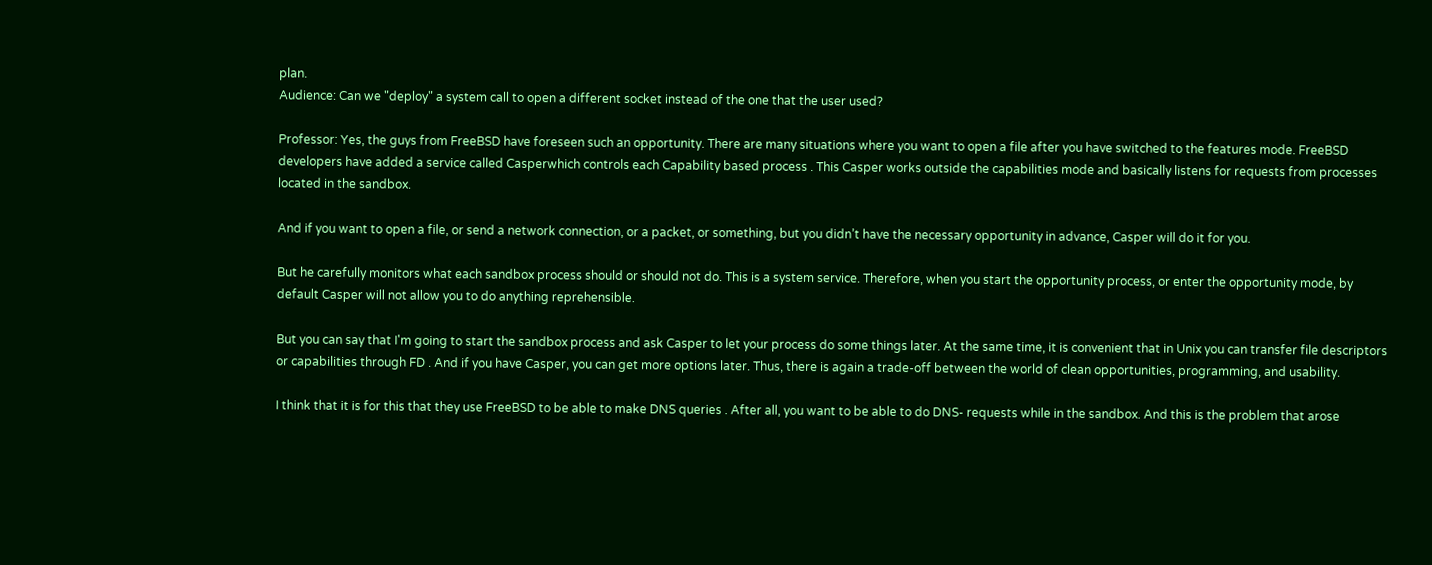plan.
Audience: Can we "deploy" a system call to open a different socket instead of the one that the user used?

Professor: Yes, the guys from FreeBSD have foreseen such an opportunity. There are many situations where you want to open a file after you have switched to the features mode. FreeBSD developers have added a service called Casperwhich controls each Capability based process . This Casper works outside the capabilities mode and basically listens for requests from processes located in the sandbox.

And if you want to open a file, or send a network connection, or a packet, or something, but you didn’t have the necessary opportunity in advance, Casper will do it for you.

But he carefully monitors what each sandbox process should or should not do. This is a system service. Therefore, when you start the opportunity process, or enter the opportunity mode, by default Casper will not allow you to do anything reprehensible.

But you can say that I'm going to start the sandbox process and ask Casper to let your process do some things later. At the same time, it is convenient that in Unix you can transfer file descriptors or capabilities through FD . And if you have Casper, you can get more options later. Thus, there is again a trade-off between the world of clean opportunities, programming, and usability.

I think that it is for this that they use FreeBSD to be able to make DNS queries . After all, you want to be able to do DNS- requests while in the sandbox. And this is the problem that arose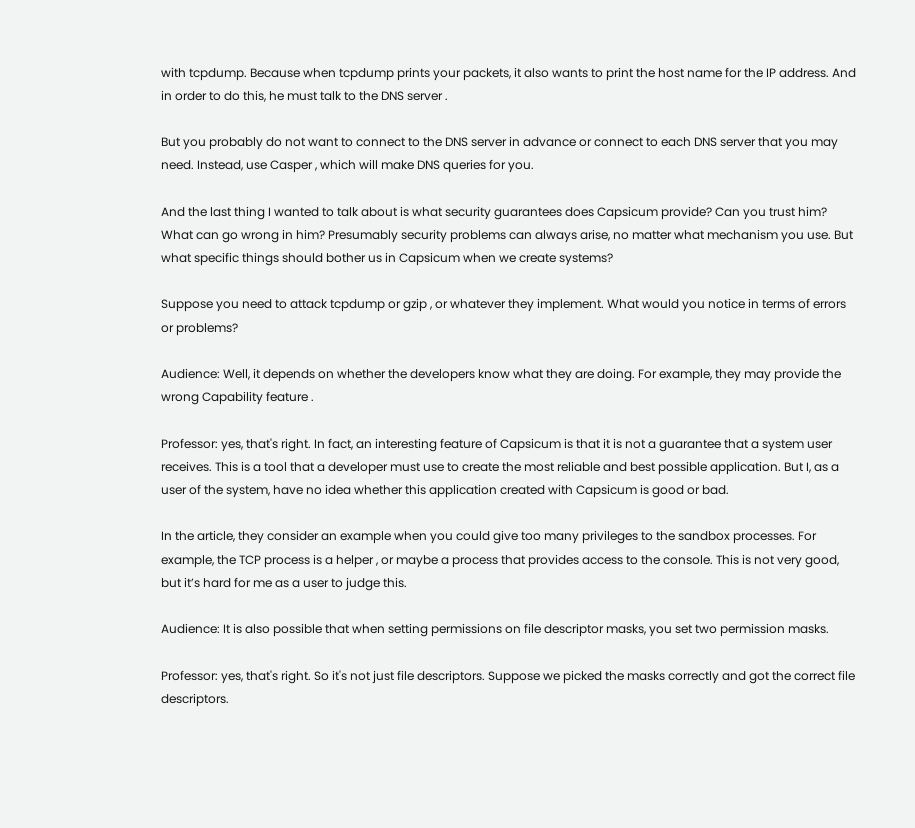with tcpdump. Because when tcpdump prints your packets, it also wants to print the host name for the IP address. And in order to do this, he must talk to the DNS server .

But you probably do not want to connect to the DNS server in advance or connect to each DNS server that you may need. Instead, use Casper , which will make DNS queries for you.

And the last thing I wanted to talk about is what security guarantees does Capsicum provide? Can you trust him? What can go wrong in him? Presumably security problems can always arise, no matter what mechanism you use. But what specific things should bother us in Capsicum when we create systems?

Suppose you need to attack tcpdump or gzip , or whatever they implement. What would you notice in terms of errors or problems?

Audience: Well, it depends on whether the developers know what they are doing. For example, they may provide the wrong Capability feature .

Professor: yes, that's right. In fact, an interesting feature of Capsicum is that it is not a guarantee that a system user receives. This is a tool that a developer must use to create the most reliable and best possible application. But I, as a user of the system, have no idea whether this application created with Capsicum is good or bad.

In the article, they consider an example when you could give too many privileges to the sandbox processes. For example, the TCP process is a helper , or maybe a process that provides access to the console. This is not very good, but it’s hard for me as a user to judge this.

Audience: It is also possible that when setting permissions on file descriptor masks, you set two permission masks.

Professor: yes, that's right. So it's not just file descriptors. Suppose we picked the masks correctly and got the correct file descriptors.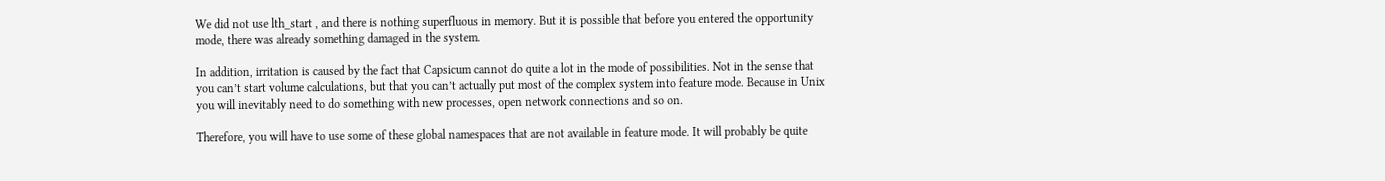We did not use lth_start , and there is nothing superfluous in memory. But it is possible that before you entered the opportunity mode, there was already something damaged in the system.

In addition, irritation is caused by the fact that Capsicum cannot do quite a lot in the mode of possibilities. Not in the sense that you can’t start volume calculations, but that you can’t actually put most of the complex system into feature mode. Because in Unix you will inevitably need to do something with new processes, open network connections and so on.

Therefore, you will have to use some of these global namespaces that are not available in feature mode. It will probably be quite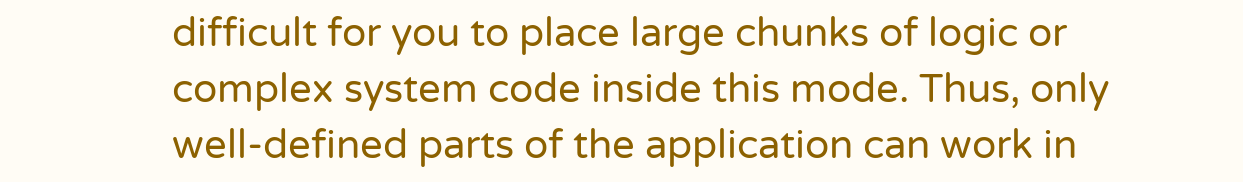difficult for you to place large chunks of logic or complex system code inside this mode. Thus, only well-defined parts of the application can work in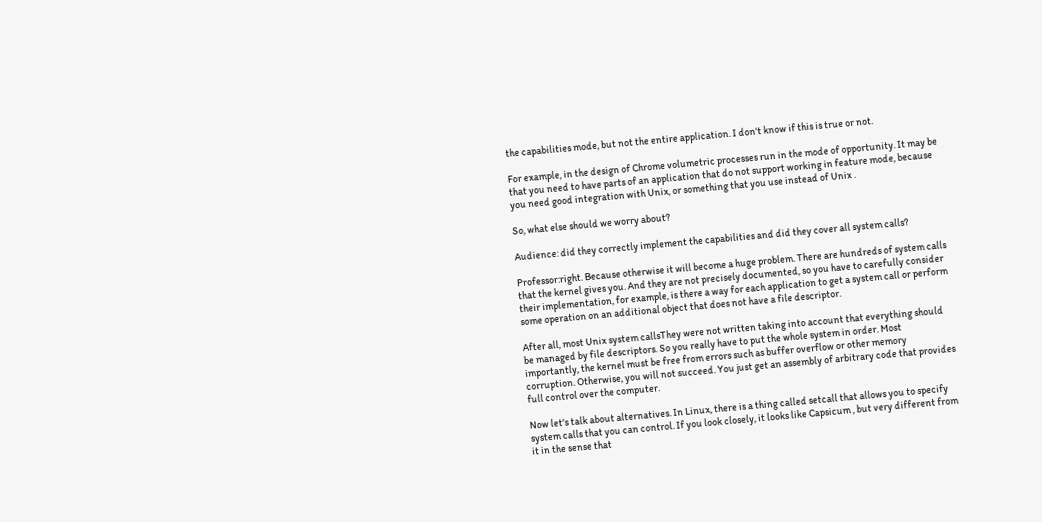the capabilities mode, but not the entire application. I don't know if this is true or not.

For example, in the design of Chrome volumetric processes run in the mode of opportunity. It may be that you need to have parts of an application that do not support working in feature mode, because you need good integration with Unix, or something that you use instead of Unix .

So, what else should we worry about?

Audience: did they correctly implement the capabilities and did they cover all system calls?

Professor:right. Because otherwise it will become a huge problem. There are hundreds of system calls that the kernel gives you. And they are not precisely documented, so you have to carefully consider their implementation, for example, is there a way for each application to get a system call or perform some operation on an additional object that does not have a file descriptor.

After all, most Unix system callsThey were not written taking into account that everything should be managed by file descriptors. So you really have to put the whole system in order. Most importantly, the kernel must be free from errors such as buffer overflow or other memory corruption. Otherwise, you will not succeed. You just get an assembly of arbitrary code that provides full control over the computer.

Now let's talk about alternatives. In Linux, there is a thing called setcall that allows you to specify system calls that you can control. If you look closely, it looks like Capsicum , but very different from it in the sense that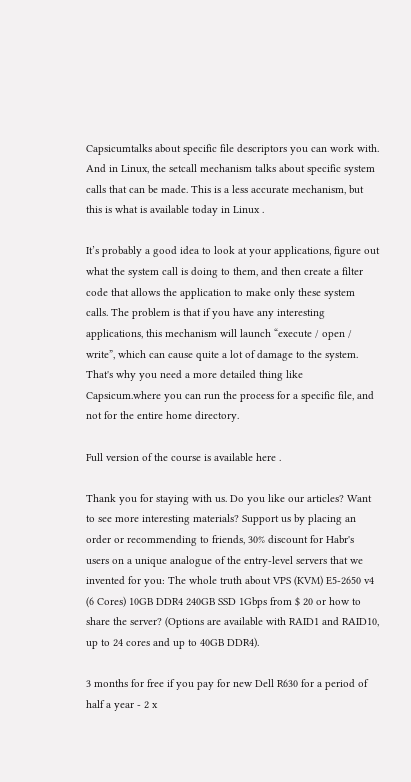Capsicumtalks about specific file descriptors you can work with. And in Linux, the setcall mechanism talks about specific system calls that can be made. This is a less accurate mechanism, but this is what is available today in Linux .

It’s probably a good idea to look at your applications, figure out what the system call is doing to them, and then create a filter code that allows the application to make only these system calls. The problem is that if you have any interesting applications, this mechanism will launch “execute / open / write”, which can cause quite a lot of damage to the system. That's why you need a more detailed thing like Capsicum.where you can run the process for a specific file, and not for the entire home directory.

Full version of the course is available here .

Thank you for staying with us. Do you like our articles? Want to see more interesting materials? Support us by placing an order or recommending to friends, 30% discount for Habr's users on a unique analogue of the entry-level servers that we invented for you: The whole truth about VPS (KVM) E5-2650 v4 (6 Cores) 10GB DDR4 240GB SSD 1Gbps from $ 20 or how to share the server? (Options are available with RAID1 and RAID10, up to 24 cores and up to 40GB DDR4).

3 months for free if you pay for new Dell R630 for a period of half a year - 2 x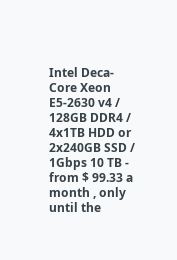Intel Deca-Core Xeon E5-2630 v4 / 128GB DDR4 / 4x1TB HDD or 2x240GB SSD / 1Gbps 10 TB - from $ 99.33 a month , only until the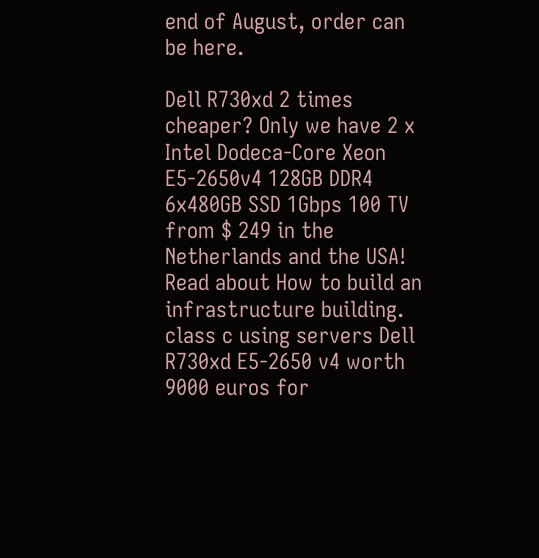end of August, order can be here.

Dell R730xd 2 times cheaper? Only we have 2 x Intel Dodeca-Core Xeon E5-2650v4 128GB DDR4 6x480GB SSD 1Gbps 100 TV from $ 249 in the Netherlands and the USA! Read about How to build an infrastructure building. class c using servers Dell R730xd E5-2650 v4 worth 9000 euros for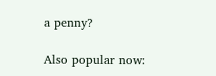a penny?

Also popular now: